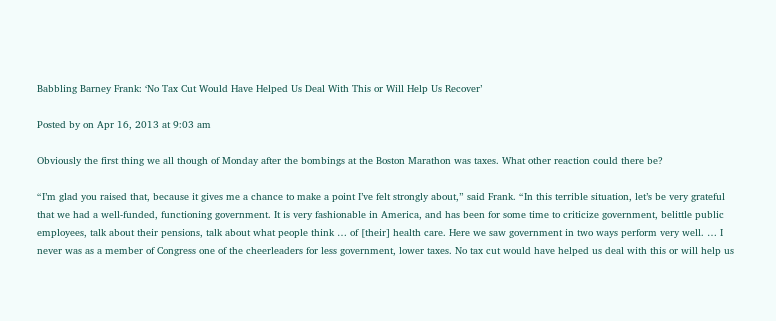Babbling Barney Frank: ‘No Tax Cut Would Have Helped Us Deal With This or Will Help Us Recover’

Posted by on Apr 16, 2013 at 9:03 am

Obviously the first thing we all though of Monday after the bombings at the Boston Marathon was taxes. What other reaction could there be?

“I’m glad you raised that, because it gives me a chance to make a point I’ve felt strongly about,” said Frank. “In this terrible situation, let’s be very grateful that we had a well-funded, functioning government. It is very fashionable in America, and has been for some time to criticize government, belittle public employees, talk about their pensions, talk about what people think … of [their] health care. Here we saw government in two ways perform very well. … I never was as a member of Congress one of the cheerleaders for less government, lower taxes. No tax cut would have helped us deal with this or will help us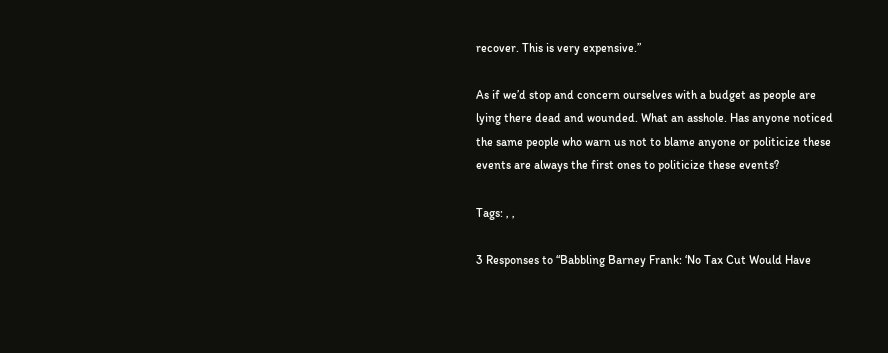recover. This is very expensive.”

As if we’d stop and concern ourselves with a budget as people are lying there dead and wounded. What an asshole. Has anyone noticed the same people who warn us not to blame anyone or politicize these events are always the first ones to politicize these events?

Tags: , ,

3 Responses to “Babbling Barney Frank: ‘No Tax Cut Would Have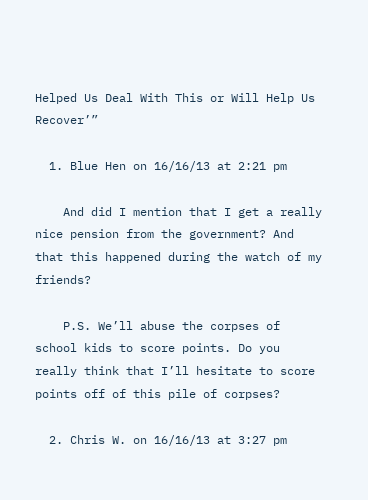Helped Us Deal With This or Will Help Us Recover’”

  1. Blue Hen on 16/16/13 at 2:21 pm

    And did I mention that I get a really nice pension from the government? And that this happened during the watch of my friends?

    P.S. We’ll abuse the corpses of school kids to score points. Do you really think that I’ll hesitate to score points off of this pile of corpses?

  2. Chris W. on 16/16/13 at 3:27 pm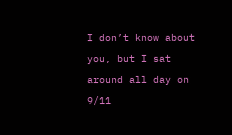I don’t know about you, but I sat around all day on 9/11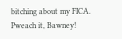bitching about my FICA. Pweach it, Bawney!